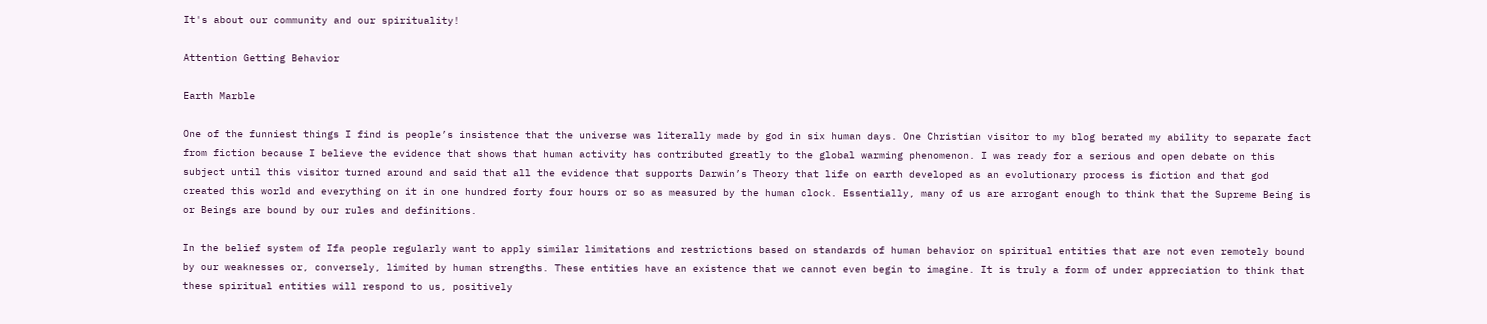It's about our community and our spirituality!

Attention Getting Behavior

Earth Marble

One of the funniest things I find is people’s insistence that the universe was literally made by god in six human days. One Christian visitor to my blog berated my ability to separate fact from fiction because I believe the evidence that shows that human activity has contributed greatly to the global warming phenomenon. I was ready for a serious and open debate on this subject until this visitor turned around and said that all the evidence that supports Darwin’s Theory that life on earth developed as an evolutionary process is fiction and that god created this world and everything on it in one hundred forty four hours or so as measured by the human clock. Essentially, many of us are arrogant enough to think that the Supreme Being is or Beings are bound by our rules and definitions.

In the belief system of Ifa people regularly want to apply similar limitations and restrictions based on standards of human behavior on spiritual entities that are not even remotely bound by our weaknesses or, conversely, limited by human strengths. These entities have an existence that we cannot even begin to imagine. It is truly a form of under appreciation to think that these spiritual entities will respond to us, positively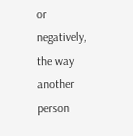or negatively, the way another person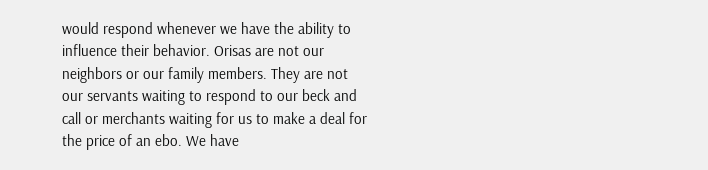would respond whenever we have the ability to influence their behavior. Orisas are not our neighbors or our family members. They are not our servants waiting to respond to our beck and call or merchants waiting for us to make a deal for the price of an ebo. We have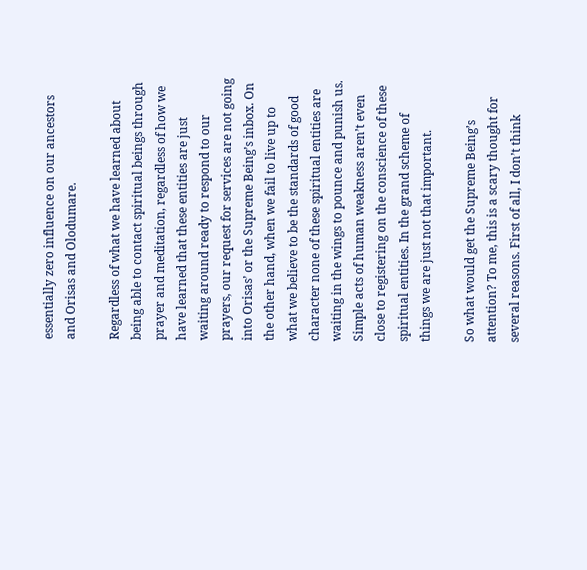essentially zero influence on our ancestors and Orisas and Olodumare.

Regardless of what we have learned about being able to contact spiritual beings through prayer and meditation, regardless of how we have learned that these entities are just waiting around ready to respond to our prayers, our request for services are not going into Orisas’ or the Supreme Being’s inbox. On the other hand, when we fail to live up to what we believe to be the standards of good character none of these spiritual entities are waiting in the wings to pounce and punish us. Simple acts of human weakness aren’t even close to registering on the conscience of these spiritual entities. In the grand scheme of things we are just not that important.

So what would get the Supreme Being’s attention? To me, this is a scary thought for several reasons. First of all, I don’t think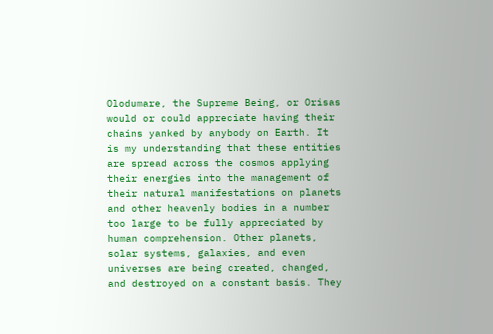Olodumare, the Supreme Being, or Orisas would or could appreciate having their chains yanked by anybody on Earth. It is my understanding that these entities are spread across the cosmos applying their energies into the management of their natural manifestations on planets and other heavenly bodies in a number too large to be fully appreciated by human comprehension. Other planets, solar systems, galaxies, and even universes are being created, changed, and destroyed on a constant basis. They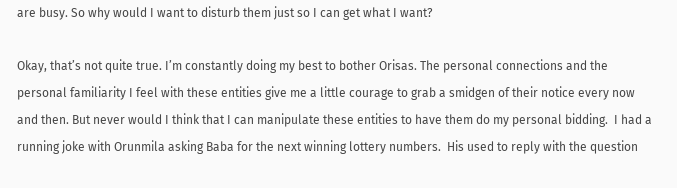are busy. So why would I want to disturb them just so I can get what I want?

Okay, that’s not quite true. I’m constantly doing my best to bother Orisas. The personal connections and the personal familiarity I feel with these entities give me a little courage to grab a smidgen of their notice every now and then. But never would I think that I can manipulate these entities to have them do my personal bidding.  I had a running joke with Orunmila asking Baba for the next winning lottery numbers.  His used to reply with the question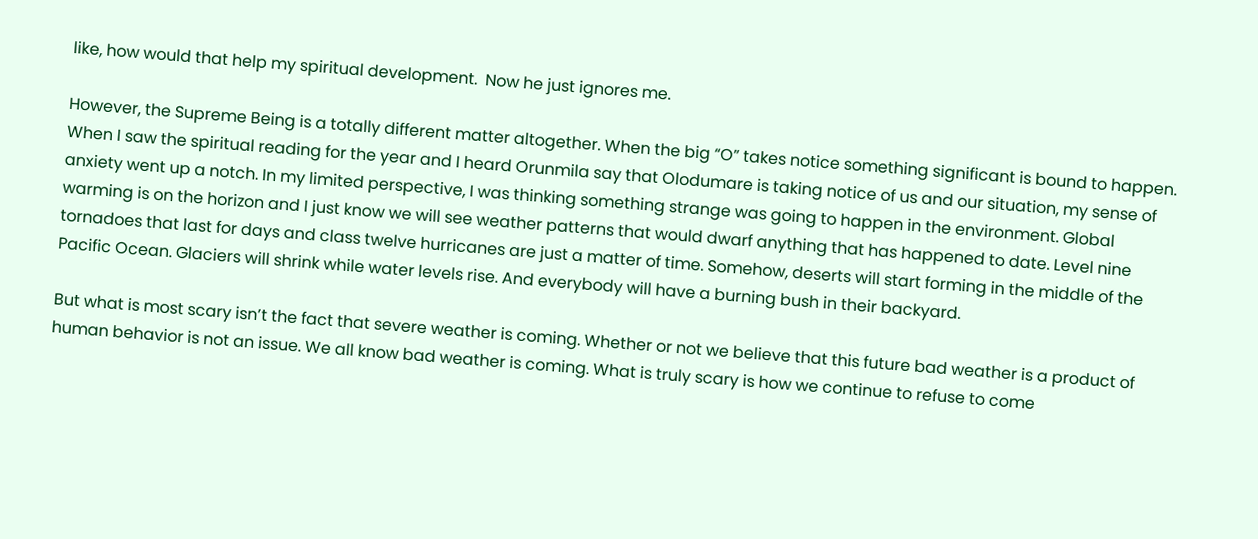like, how would that help my spiritual development.  Now he just ignores me.

However, the Supreme Being is a totally different matter altogether. When the big “O” takes notice something significant is bound to happen. When I saw the spiritual reading for the year and I heard Orunmila say that Olodumare is taking notice of us and our situation, my sense of anxiety went up a notch. In my limited perspective, I was thinking something strange was going to happen in the environment. Global warming is on the horizon and I just know we will see weather patterns that would dwarf anything that has happened to date. Level nine tornadoes that last for days and class twelve hurricanes are just a matter of time. Somehow, deserts will start forming in the middle of the Pacific Ocean. Glaciers will shrink while water levels rise. And everybody will have a burning bush in their backyard.

But what is most scary isn’t the fact that severe weather is coming. Whether or not we believe that this future bad weather is a product of human behavior is not an issue. We all know bad weather is coming. What is truly scary is how we continue to refuse to come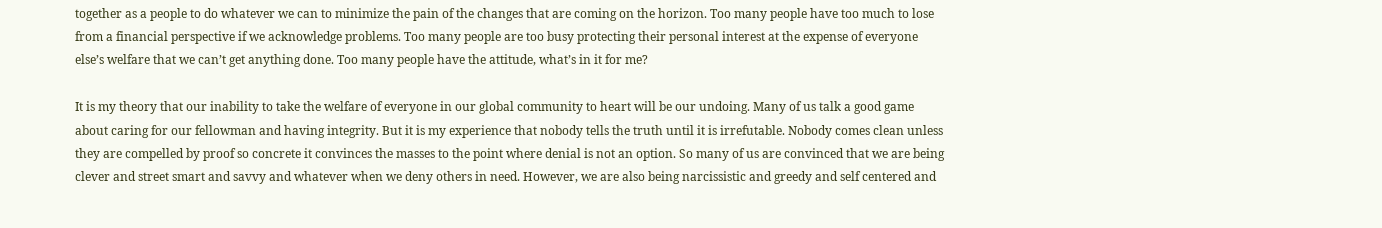together as a people to do whatever we can to minimize the pain of the changes that are coming on the horizon. Too many people have too much to lose from a financial perspective if we acknowledge problems. Too many people are too busy protecting their personal interest at the expense of everyone else’s welfare that we can’t get anything done. Too many people have the attitude, what’s in it for me?

It is my theory that our inability to take the welfare of everyone in our global community to heart will be our undoing. Many of us talk a good game about caring for our fellowman and having integrity. But it is my experience that nobody tells the truth until it is irrefutable. Nobody comes clean unless they are compelled by proof so concrete it convinces the masses to the point where denial is not an option. So many of us are convinced that we are being clever and street smart and savvy and whatever when we deny others in need. However, we are also being narcissistic and greedy and self centered and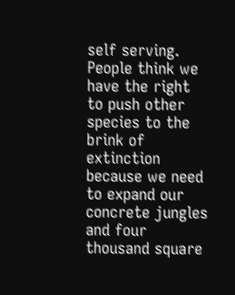self serving. People think we have the right to push other species to the brink of extinction because we need to expand our concrete jungles and four thousand square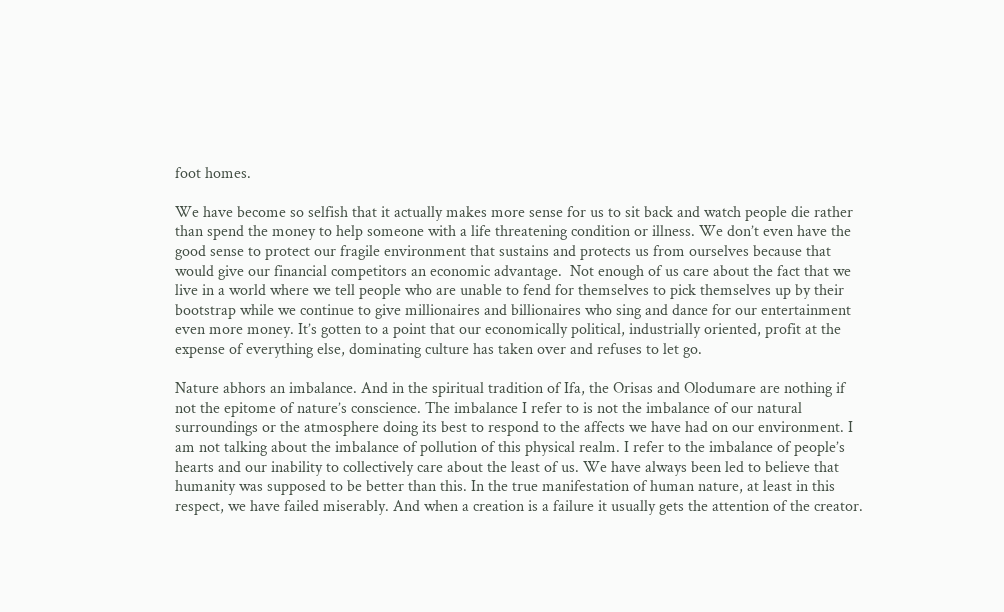foot homes.

We have become so selfish that it actually makes more sense for us to sit back and watch people die rather than spend the money to help someone with a life threatening condition or illness. We don’t even have the good sense to protect our fragile environment that sustains and protects us from ourselves because that would give our financial competitors an economic advantage.  Not enough of us care about the fact that we live in a world where we tell people who are unable to fend for themselves to pick themselves up by their bootstrap while we continue to give millionaires and billionaires who sing and dance for our entertainment even more money. It’s gotten to a point that our economically political, industrially oriented, profit at the expense of everything else, dominating culture has taken over and refuses to let go.

Nature abhors an imbalance. And in the spiritual tradition of Ifa, the Orisas and Olodumare are nothing if not the epitome of nature’s conscience. The imbalance I refer to is not the imbalance of our natural surroundings or the atmosphere doing its best to respond to the affects we have had on our environment. I am not talking about the imbalance of pollution of this physical realm. I refer to the imbalance of people’s hearts and our inability to collectively care about the least of us. We have always been led to believe that humanity was supposed to be better than this. In the true manifestation of human nature, at least in this respect, we have failed miserably. And when a creation is a failure it usually gets the attention of the creator.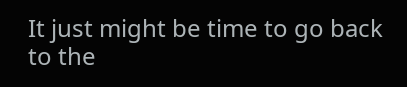It just might be time to go back to the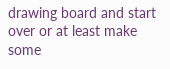drawing board and start over or at least make some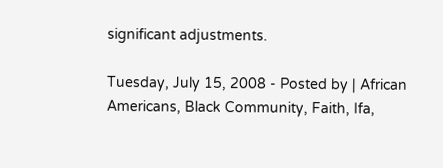significant adjustments.

Tuesday, July 15, 2008 - Posted by | African Americans, Black Community, Faith, Ifa,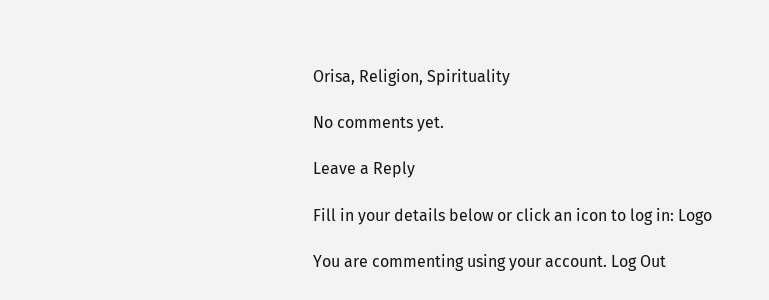Orisa, Religion, Spirituality

No comments yet.

Leave a Reply

Fill in your details below or click an icon to log in: Logo

You are commenting using your account. Log Out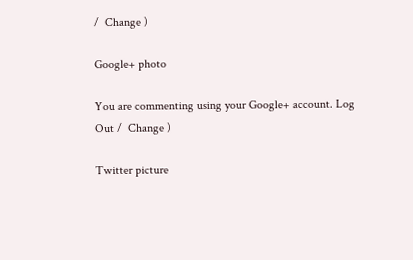/  Change )

Google+ photo

You are commenting using your Google+ account. Log Out /  Change )

Twitter picture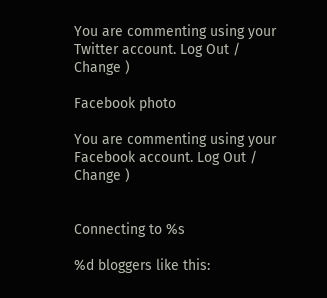You are commenting using your Twitter account. Log Out /  Change )

Facebook photo

You are commenting using your Facebook account. Log Out /  Change )


Connecting to %s

%d bloggers like this: